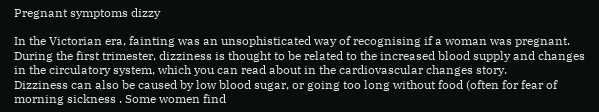Pregnant symptoms dizzy

In the Victorian era, fainting was an unsophisticated way of recognising if a woman was pregnant. During the first trimester, dizziness is thought to be related to the increased blood supply and changes in the circulatory system, which you can read about in the cardiovascular changes story.
Dizziness can also be caused by low blood sugar, or going too long without food (often for fear of morning sickness . Some women find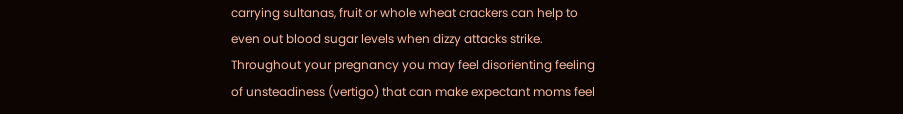carrying sultanas, fruit or whole wheat crackers can help to even out blood sugar levels when dizzy attacks strike.
Throughout your pregnancy you may feel disorienting feeling of unsteadiness (vertigo) that can make expectant moms feel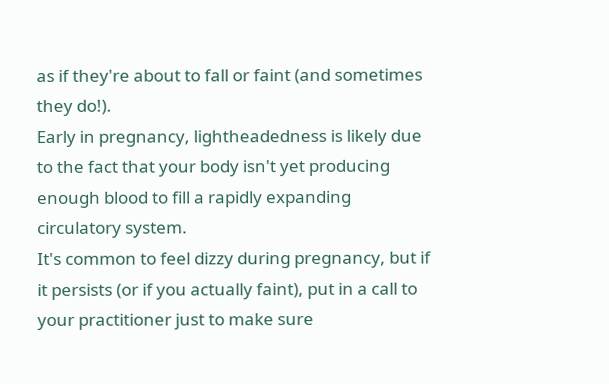as if they're about to fall or faint (and sometimes they do!).
Early in pregnancy, lightheadedness is likely due to the fact that your body isn't yet producing enough blood to fill a rapidly expanding circulatory system.
It's common to feel dizzy during pregnancy, but if it persists (or if you actually faint), put in a call to your practitioner just to make sure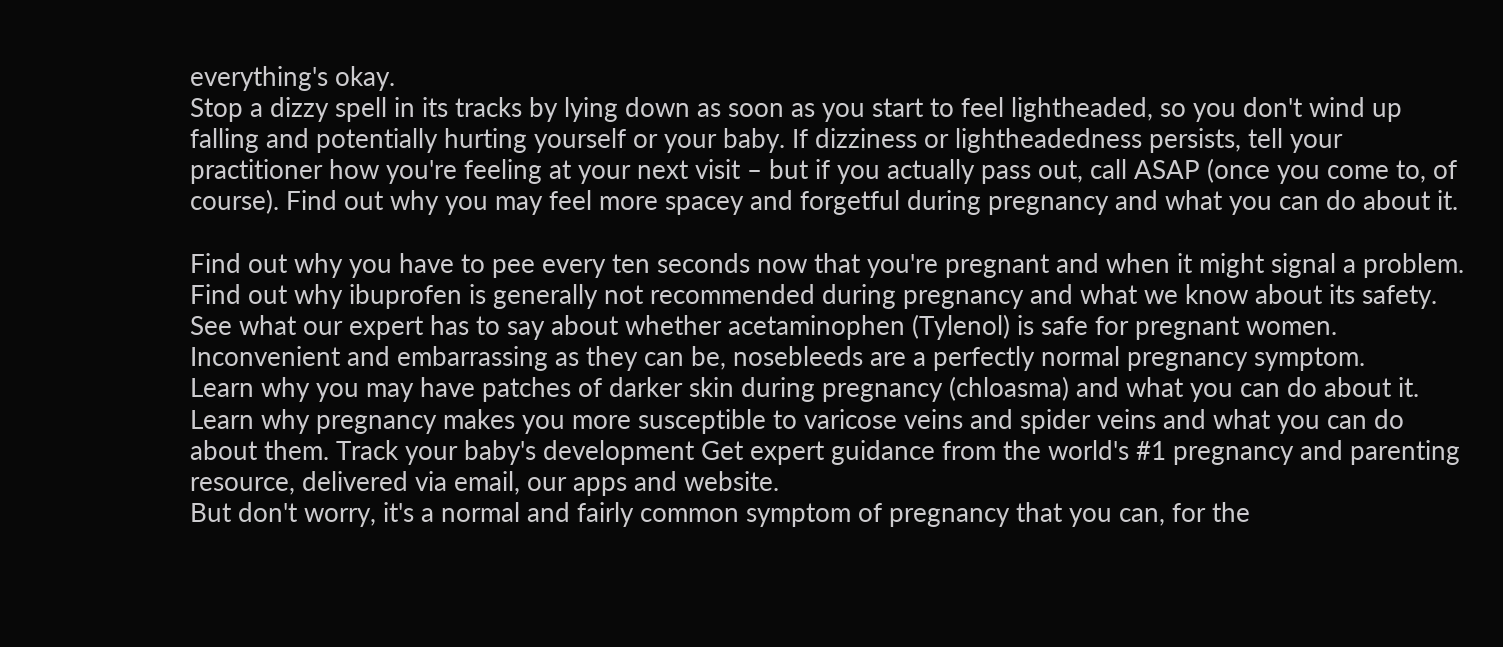everything's okay.
Stop a dizzy spell in its tracks by lying down as soon as you start to feel lightheaded, so you don't wind up falling and potentially hurting yourself or your baby. If dizziness or lightheadedness persists, tell your practitioner how you're feeling at your next visit – but if you actually pass out, call ASAP (once you come to, of course). Find out why you may feel more spacey and forgetful during pregnancy and what you can do about it.

Find out why you have to pee every ten seconds now that you're pregnant and when it might signal a problem. Find out why ibuprofen is generally not recommended during pregnancy and what we know about its safety. See what our expert has to say about whether acetaminophen (Tylenol) is safe for pregnant women. Inconvenient and embarrassing as they can be, nosebleeds are a perfectly normal pregnancy symptom.
Learn why you may have patches of darker skin during pregnancy (chloasma) and what you can do about it.
Learn why pregnancy makes you more susceptible to varicose veins and spider veins and what you can do about them. Track your baby's development Get expert guidance from the world's #1 pregnancy and parenting resource, delivered via email, our apps and website.
But don't worry, it's a normal and fairly common symptom of pregnancy that you can, for the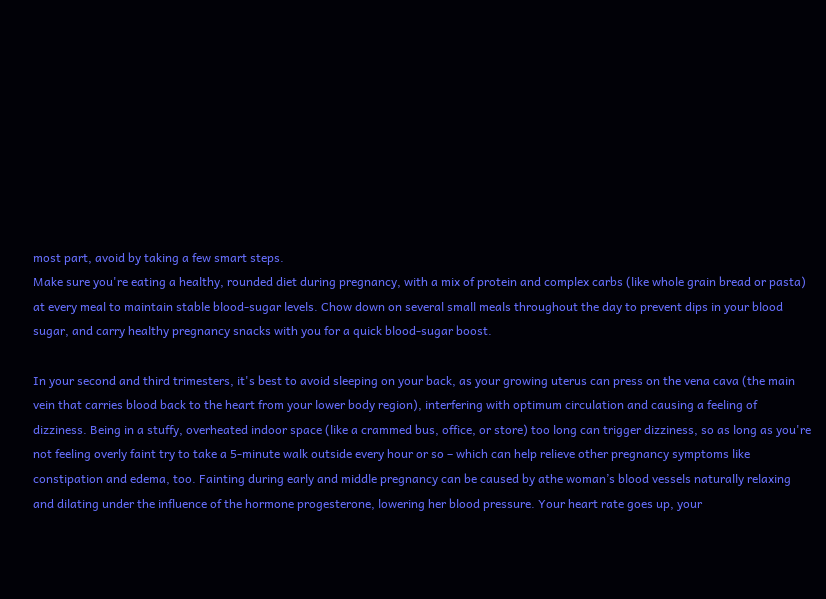most part, avoid by taking a few smart steps.
Make sure you're eating a healthy, rounded diet during pregnancy, with a mix of protein and complex carbs (like whole grain bread or pasta) at every meal to maintain stable blood-sugar levels. Chow down on several small meals throughout the day to prevent dips in your blood sugar, and carry healthy pregnancy snacks with you for a quick blood-sugar boost.

In your second and third trimesters, it's best to avoid sleeping on your back, as your growing uterus can press on the vena cava (the main vein that carries blood back to the heart from your lower body region), interfering with optimum circulation and causing a feeling of dizziness. Being in a stuffy, overheated indoor space (like a crammed bus, office, or store) too long can trigger dizziness, so as long as you're not feeling overly faint try to take a 5-minute walk outside every hour or so – which can help relieve other pregnancy symptoms like constipation and edema, too. Fainting during early and middle pregnancy can be caused by athe woman’s blood vessels naturally relaxing and dilating under the influence of the hormone progesterone, lowering her blood pressure. Your heart rate goes up, your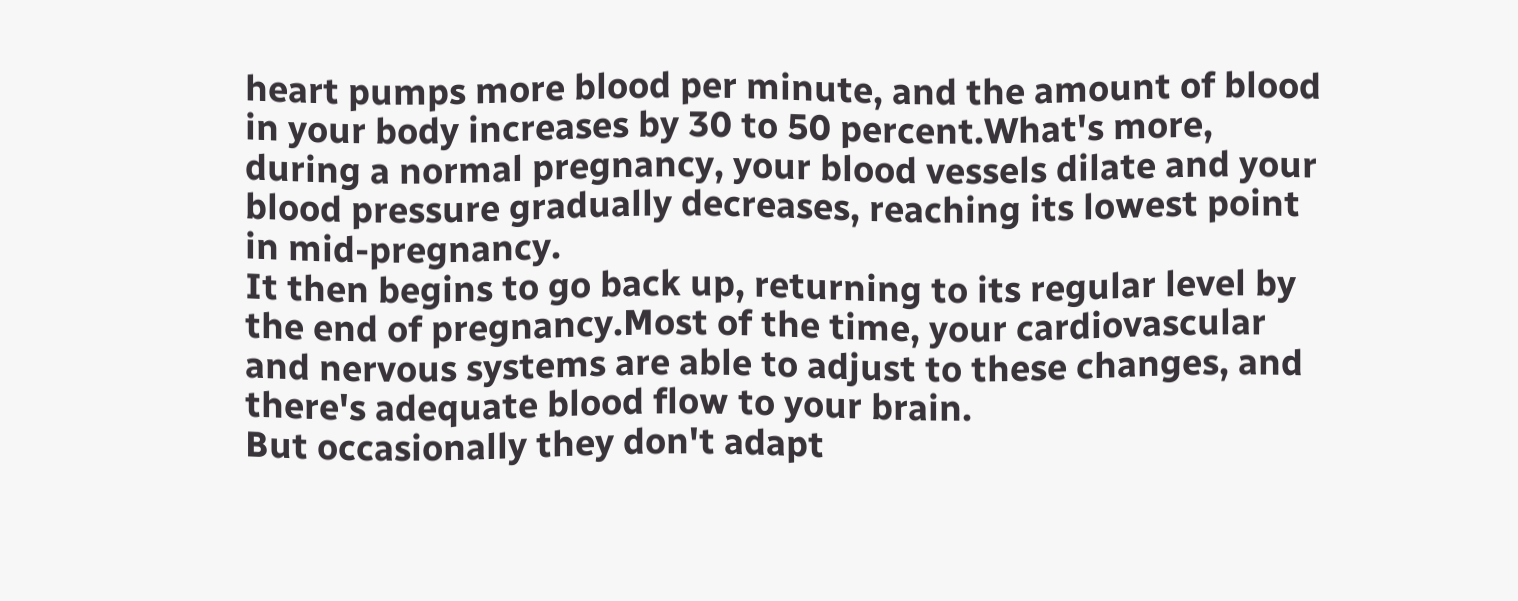heart pumps more blood per minute, and the amount of blood in your body increases by 30 to 50 percent.What's more, during a normal pregnancy, your blood vessels dilate and your blood pressure gradually decreases, reaching its lowest point in mid-pregnancy.
It then begins to go back up, returning to its regular level by the end of pregnancy.Most of the time, your cardiovascular and nervous systems are able to adjust to these changes, and there's adequate blood flow to your brain.
But occasionally they don't adapt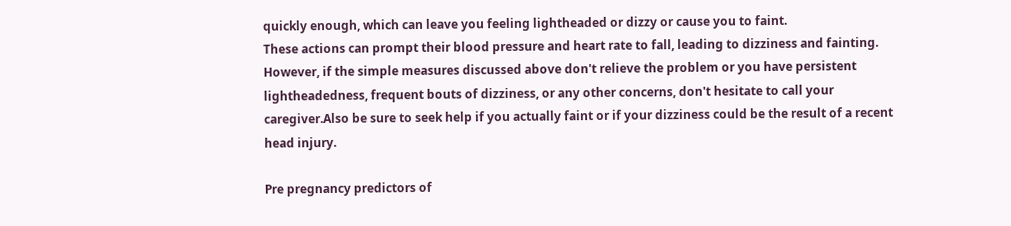quickly enough, which can leave you feeling lightheaded or dizzy or cause you to faint.
These actions can prompt their blood pressure and heart rate to fall, leading to dizziness and fainting. However, if the simple measures discussed above don't relieve the problem or you have persistent lightheadedness, frequent bouts of dizziness, or any other concerns, don't hesitate to call your caregiver.Also be sure to seek help if you actually faint or if your dizziness could be the result of a recent head injury.

Pre pregnancy predictors of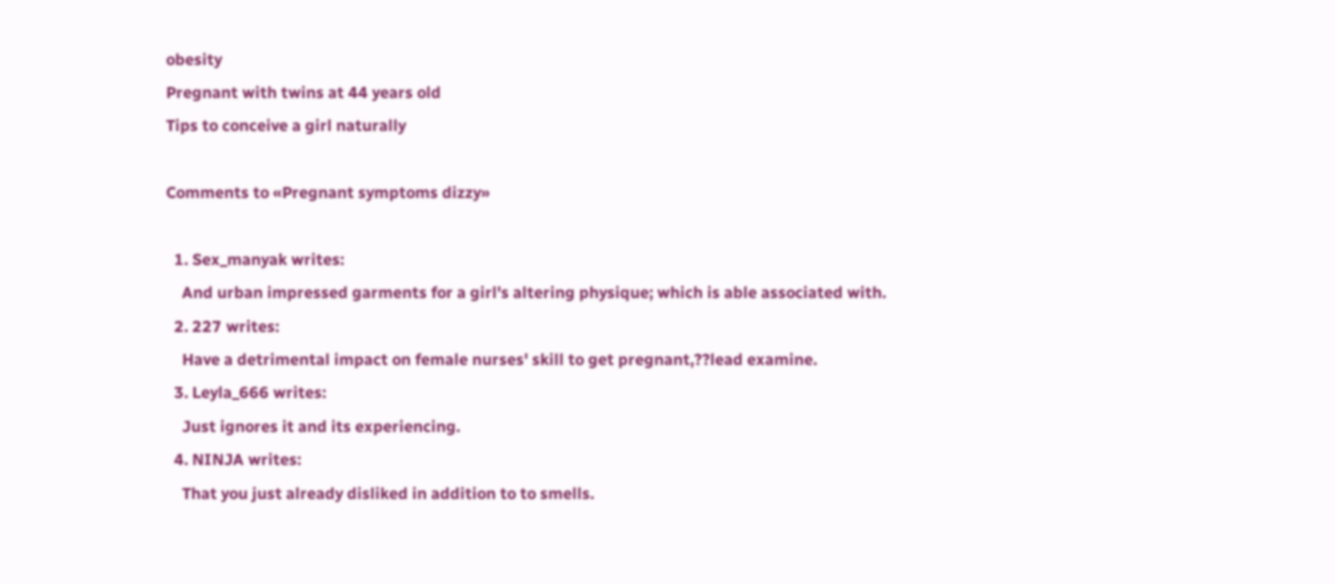obesity
Pregnant with twins at 44 years old
Tips to conceive a girl naturally

Comments to «Pregnant symptoms dizzy»

  1. Sex_manyak writes:
    And urban impressed garments for a girl's altering physique; which is able associated with.
  2. 227 writes:
    Have a detrimental impact on female nurses' skill to get pregnant,??lead examine.
  3. Leyla_666 writes:
    Just ignores it and its experiencing.
  4. NINJA writes:
    That you just already disliked in addition to to smells.